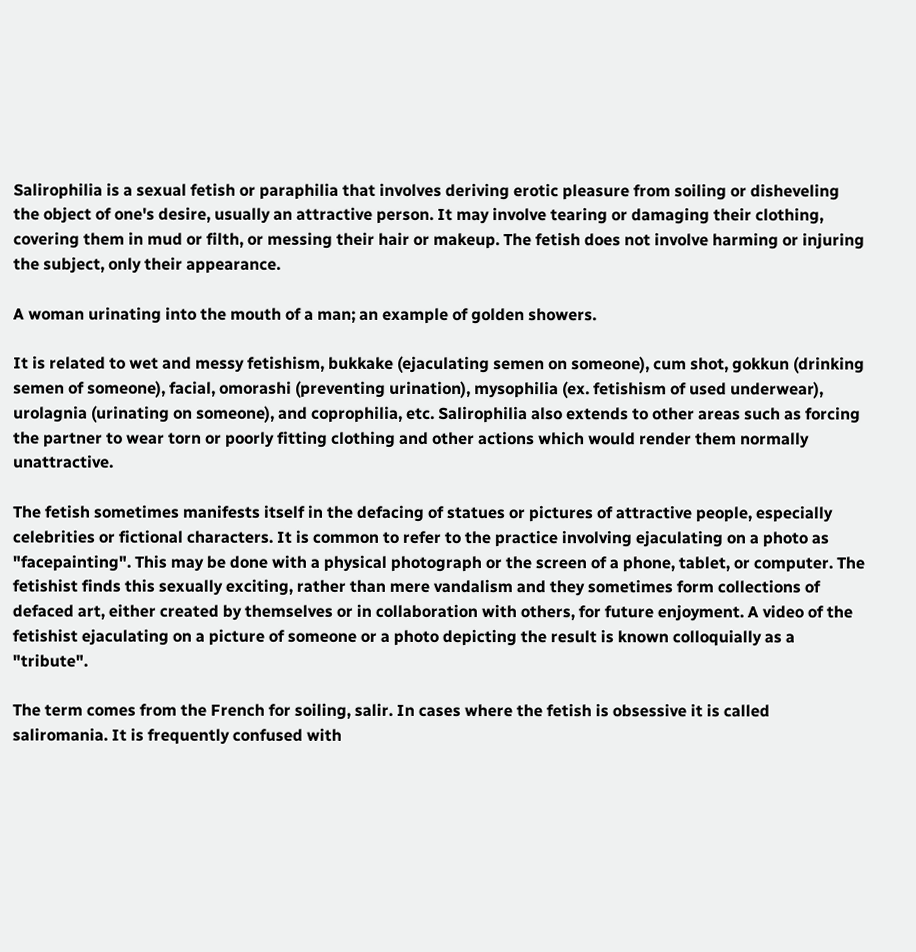Salirophilia is a sexual fetish or paraphilia that involves deriving erotic pleasure from soiling or disheveling the object of one's desire, usually an attractive person. It may involve tearing or damaging their clothing, covering them in mud or filth, or messing their hair or makeup. The fetish does not involve harming or injuring the subject, only their appearance.

A woman urinating into the mouth of a man; an example of golden showers.

It is related to wet and messy fetishism, bukkake (ejaculating semen on someone), cum shot, gokkun (drinking semen of someone), facial, omorashi (preventing urination), mysophilia (ex. fetishism of used underwear), urolagnia (urinating on someone), and coprophilia, etc. Salirophilia also extends to other areas such as forcing the partner to wear torn or poorly fitting clothing and other actions which would render them normally unattractive.

The fetish sometimes manifests itself in the defacing of statues or pictures of attractive people, especially celebrities or fictional characters. It is common to refer to the practice involving ejaculating on a photo as "facepainting". This may be done with a physical photograph or the screen of a phone, tablet, or computer. The fetishist finds this sexually exciting, rather than mere vandalism and they sometimes form collections of defaced art, either created by themselves or in collaboration with others, for future enjoyment. A video of the fetishist ejaculating on a picture of someone or a photo depicting the result is known colloquially as a "tribute".

The term comes from the French for soiling, salir. In cases where the fetish is obsessive it is called saliromania. It is frequently confused with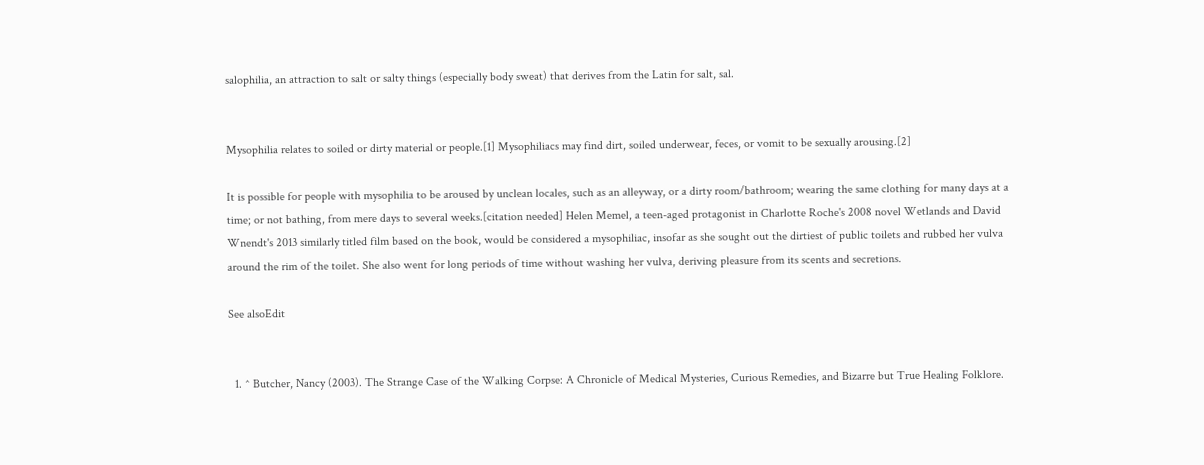salophilia, an attraction to salt or salty things (especially body sweat) that derives from the Latin for salt, sal.


Mysophilia relates to soiled or dirty material or people.[1] Mysophiliacs may find dirt, soiled underwear, feces, or vomit to be sexually arousing.[2]

It is possible for people with mysophilia to be aroused by unclean locales, such as an alleyway, or a dirty room/bathroom; wearing the same clothing for many days at a time; or not bathing, from mere days to several weeks.[citation needed] Helen Memel, a teen-aged protagonist in Charlotte Roche's 2008 novel Wetlands and David Wnendt's 2013 similarly titled film based on the book, would be considered a mysophiliac, insofar as she sought out the dirtiest of public toilets and rubbed her vulva around the rim of the toilet. She also went for long periods of time without washing her vulva, deriving pleasure from its scents and secretions.

See alsoEdit


  1. ^ Butcher, Nancy (2003). The Strange Case of the Walking Corpse: A Chronicle of Medical Mysteries, Curious Remedies, and Bizarre but True Healing Folklore.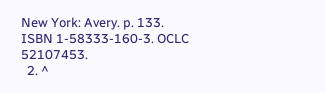New York: Avery. p. 133. ISBN 1-58333-160-3. OCLC 52107453.
  2. ^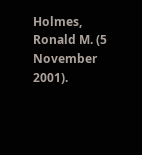Holmes, Ronald M. (5 November 2001).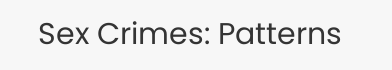Sex Crimes: Patterns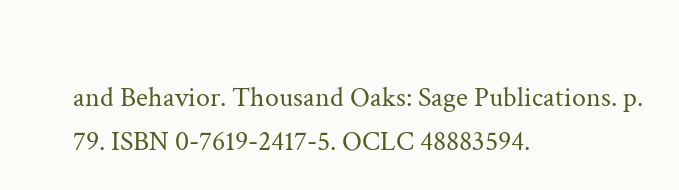and Behavior. Thousand Oaks: Sage Publications. p. 79. ISBN 0-7619-2417-5. OCLC 48883594.